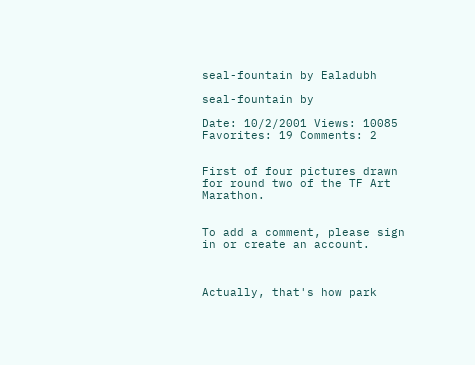seal-fountain by Ealadubh

seal-fountain by

Date: 10/2/2001 Views: 10085 Favorites: 19 Comments: 2


First of four pictures drawn for round two of the TF Art Marathon.


To add a comment, please sign in or create an account.



Actually, that's how park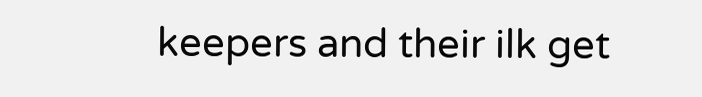keepers and their ilk get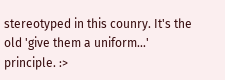stereotyped in this counry. It's the old 'give them a uniform...' principle. :>